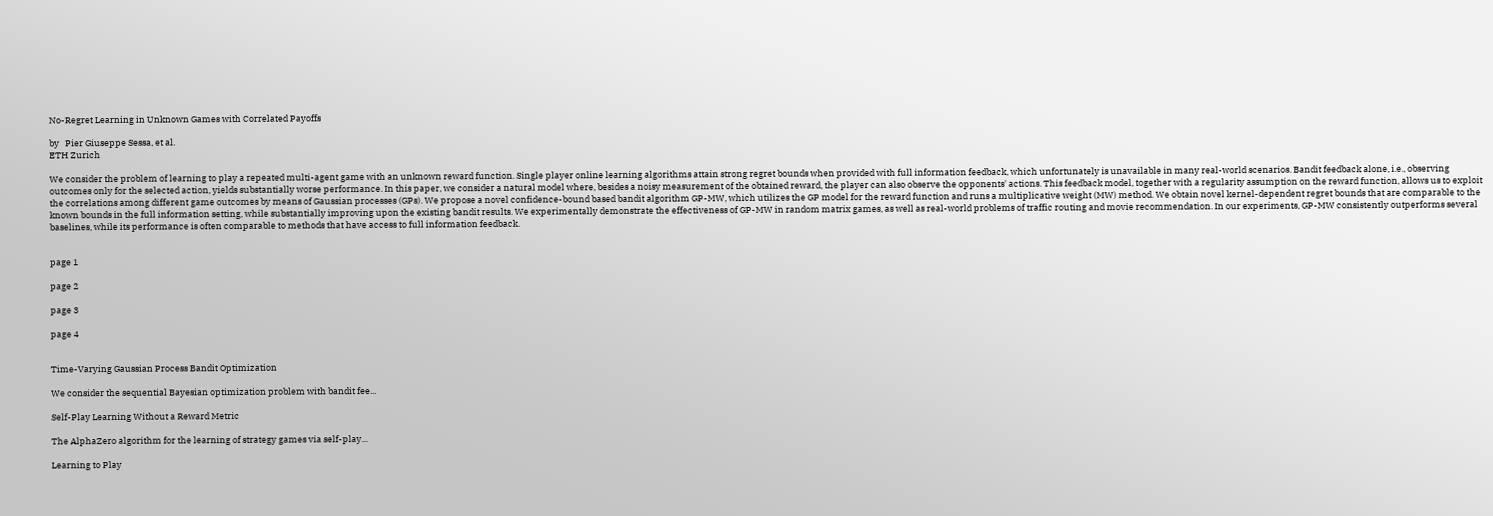No-Regret Learning in Unknown Games with Correlated Payoffs

by   Pier Giuseppe Sessa, et al.
ETH Zurich

We consider the problem of learning to play a repeated multi-agent game with an unknown reward function. Single player online learning algorithms attain strong regret bounds when provided with full information feedback, which unfortunately is unavailable in many real-world scenarios. Bandit feedback alone, i.e., observing outcomes only for the selected action, yields substantially worse performance. In this paper, we consider a natural model where, besides a noisy measurement of the obtained reward, the player can also observe the opponents' actions. This feedback model, together with a regularity assumption on the reward function, allows us to exploit the correlations among different game outcomes by means of Gaussian processes (GPs). We propose a novel confidence-bound based bandit algorithm GP-MW, which utilizes the GP model for the reward function and runs a multiplicative weight (MW) method. We obtain novel kernel-dependent regret bounds that are comparable to the known bounds in the full information setting, while substantially improving upon the existing bandit results. We experimentally demonstrate the effectiveness of GP-MW in random matrix games, as well as real-world problems of traffic routing and movie recommendation. In our experiments, GP-MW consistently outperforms several baselines, while its performance is often comparable to methods that have access to full information feedback.


page 1

page 2

page 3

page 4


Time-Varying Gaussian Process Bandit Optimization

We consider the sequential Bayesian optimization problem with bandit fee...

Self-Play Learning Without a Reward Metric

The AlphaZero algorithm for the learning of strategy games via self-play...

Learning to Play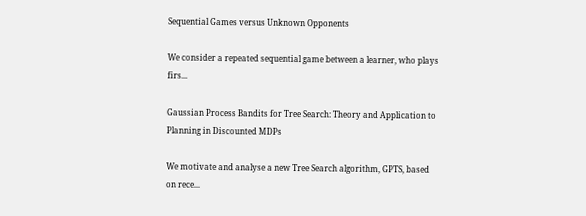Sequential Games versus Unknown Opponents

We consider a repeated sequential game between a learner, who plays firs...

Gaussian Process Bandits for Tree Search: Theory and Application to Planning in Discounted MDPs

We motivate and analyse a new Tree Search algorithm, GPTS, based on rece...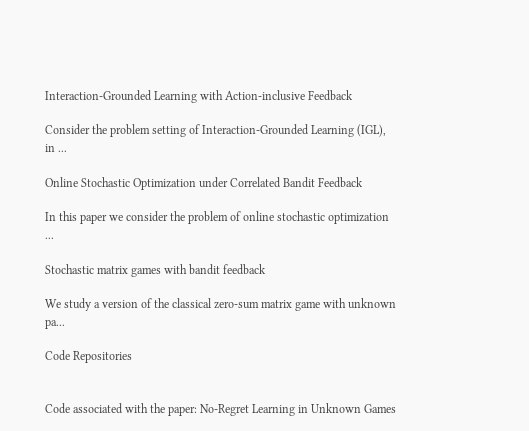Interaction-Grounded Learning with Action-inclusive Feedback

Consider the problem setting of Interaction-Grounded Learning (IGL), in ...

Online Stochastic Optimization under Correlated Bandit Feedback

In this paper we consider the problem of online stochastic optimization ...

Stochastic matrix games with bandit feedback

We study a version of the classical zero-sum matrix game with unknown pa...

Code Repositories


Code associated with the paper: No-Regret Learning in Unknown Games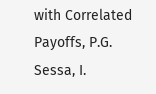with Correlated Payoffs, P.G. Sessa, I.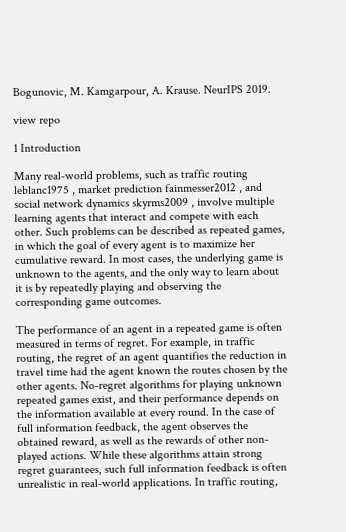Bogunovic, M. Kamgarpour, A. Krause. NeurIPS 2019.

view repo

1 Introduction

Many real-world problems, such as traffic routing leblanc1975 , market prediction fainmesser2012 , and social network dynamics skyrms2009 , involve multiple learning agents that interact and compete with each other. Such problems can be described as repeated games, in which the goal of every agent is to maximize her cumulative reward. In most cases, the underlying game is unknown to the agents, and the only way to learn about it is by repeatedly playing and observing the corresponding game outcomes.

The performance of an agent in a repeated game is often measured in terms of regret. For example, in traffic routing, the regret of an agent quantifies the reduction in travel time had the agent known the routes chosen by the other agents. No-regret algorithms for playing unknown repeated games exist, and their performance depends on the information available at every round. In the case of full information feedback, the agent observes the obtained reward, as well as the rewards of other non-played actions. While these algorithms attain strong regret guarantees, such full information feedback is often unrealistic in real-world applications. In traffic routing,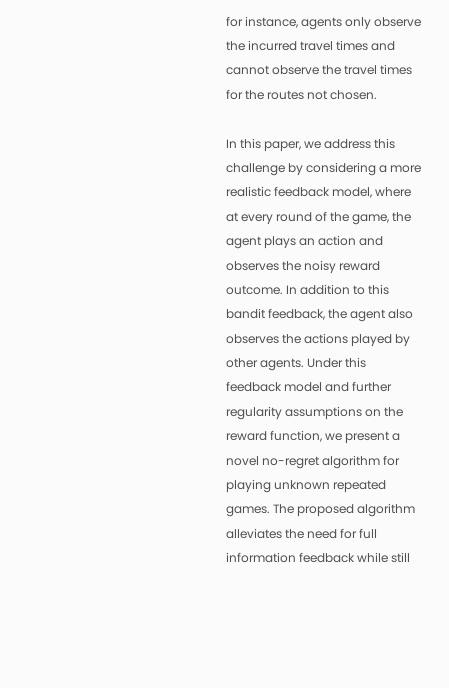for instance, agents only observe the incurred travel times and cannot observe the travel times for the routes not chosen.

In this paper, we address this challenge by considering a more realistic feedback model, where at every round of the game, the agent plays an action and observes the noisy reward outcome. In addition to this bandit feedback, the agent also observes the actions played by other agents. Under this feedback model and further regularity assumptions on the reward function, we present a novel no-regret algorithm for playing unknown repeated games. The proposed algorithm alleviates the need for full information feedback while still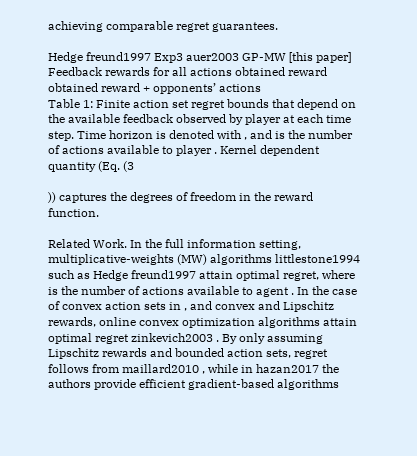achieving comparable regret guarantees.

Hedge freund1997 Exp3 auer2003 GP-MW [this paper]
Feedback rewards for all actions obtained reward obtained reward + opponents’ actions
Table 1: Finite action set regret bounds that depend on the available feedback observed by player at each time step. Time horizon is denoted with , and is the number of actions available to player . Kernel dependent quantity (Eq. (3

)) captures the degrees of freedom in the reward function.

Related Work. In the full information setting, multiplicative-weights (MW) algorithms littlestone1994 such as Hedge freund1997 attain optimal regret, where is the number of actions available to agent . In the case of convex action sets in , and convex and Lipschitz rewards, online convex optimization algorithms attain optimal regret zinkevich2003 . By only assuming Lipschitz rewards and bounded action sets, regret follows from maillard2010 , while in hazan2017 the authors provide efficient gradient-based algorithms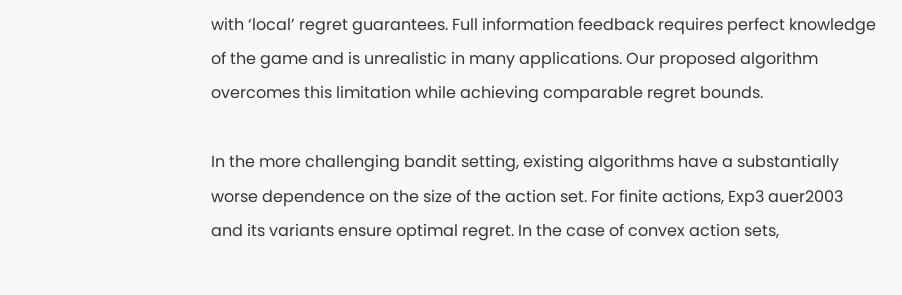with ‘local’ regret guarantees. Full information feedback requires perfect knowledge of the game and is unrealistic in many applications. Our proposed algorithm overcomes this limitation while achieving comparable regret bounds.

In the more challenging bandit setting, existing algorithms have a substantially worse dependence on the size of the action set. For finite actions, Exp3 auer2003 and its variants ensure optimal regret. In the case of convex action sets,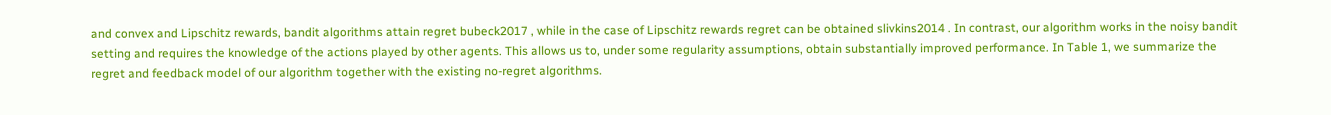and convex and Lipschitz rewards, bandit algorithms attain regret bubeck2017 , while in the case of Lipschitz rewards regret can be obtained slivkins2014 . In contrast, our algorithm works in the noisy bandit setting and requires the knowledge of the actions played by other agents. This allows us to, under some regularity assumptions, obtain substantially improved performance. In Table 1, we summarize the regret and feedback model of our algorithm together with the existing no-regret algorithms.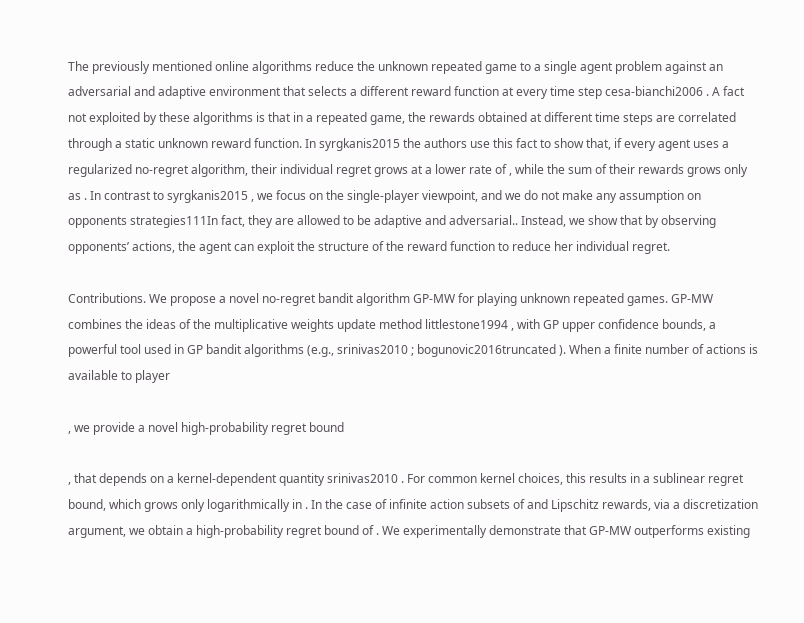The previously mentioned online algorithms reduce the unknown repeated game to a single agent problem against an adversarial and adaptive environment that selects a different reward function at every time step cesa-bianchi2006 . A fact not exploited by these algorithms is that in a repeated game, the rewards obtained at different time steps are correlated through a static unknown reward function. In syrgkanis2015 the authors use this fact to show that, if every agent uses a regularized no-regret algorithm, their individual regret grows at a lower rate of , while the sum of their rewards grows only as . In contrast to syrgkanis2015 , we focus on the single-player viewpoint, and we do not make any assumption on opponents strategies111In fact, they are allowed to be adaptive and adversarial.. Instead, we show that by observing opponents’ actions, the agent can exploit the structure of the reward function to reduce her individual regret.

Contributions. We propose a novel no-regret bandit algorithm GP-MW for playing unknown repeated games. GP-MW combines the ideas of the multiplicative weights update method littlestone1994 , with GP upper confidence bounds, a powerful tool used in GP bandit algorithms (e.g., srinivas2010 ; bogunovic2016truncated ). When a finite number of actions is available to player

, we provide a novel high-probability regret bound

, that depends on a kernel-dependent quantity srinivas2010 . For common kernel choices, this results in a sublinear regret bound, which grows only logarithmically in . In the case of infinite action subsets of and Lipschitz rewards, via a discretization argument, we obtain a high-probability regret bound of . We experimentally demonstrate that GP-MW outperforms existing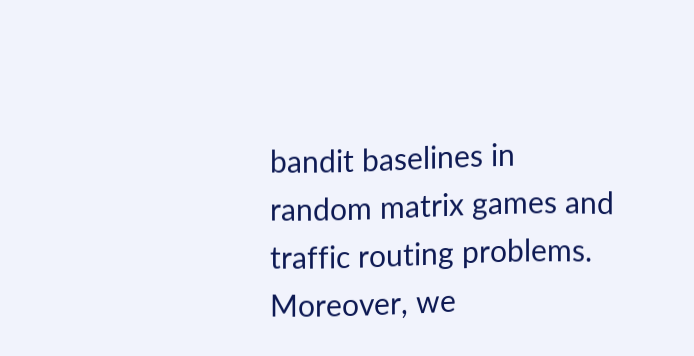bandit baselines in random matrix games and traffic routing problems. Moreover, we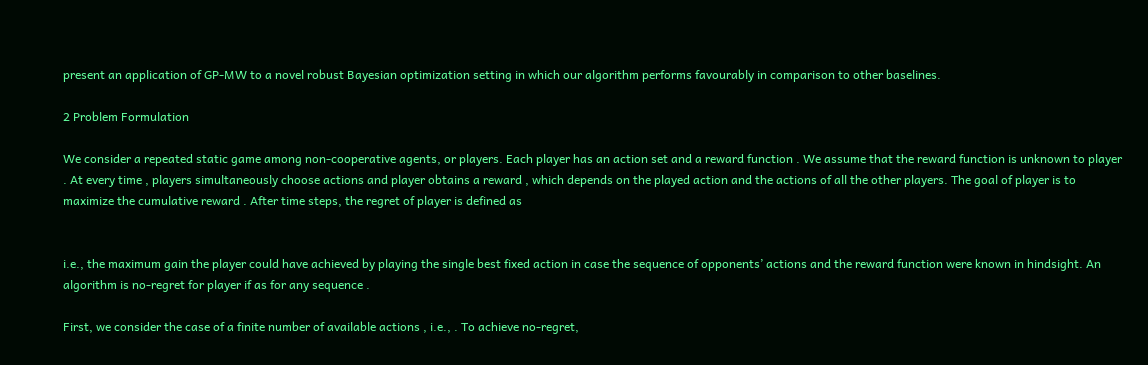present an application of GP-MW to a novel robust Bayesian optimization setting in which our algorithm performs favourably in comparison to other baselines.

2 Problem Formulation

We consider a repeated static game among non-cooperative agents, or players. Each player has an action set and a reward function . We assume that the reward function is unknown to player . At every time , players simultaneously choose actions and player obtains a reward , which depends on the played action and the actions of all the other players. The goal of player is to maximize the cumulative reward . After time steps, the regret of player is defined as


i.e., the maximum gain the player could have achieved by playing the single best fixed action in case the sequence of opponents’ actions and the reward function were known in hindsight. An algorithm is no-regret for player if as for any sequence .

First, we consider the case of a finite number of available actions , i.e., . To achieve no-regret,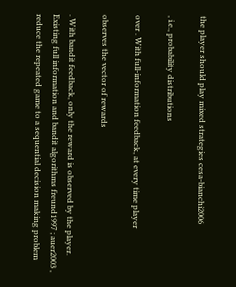the player should play mixed strategies cesa-bianchi2006

, i.e., probability distributions

over . With full-information feedback, at every time player

observes the vector of rewards

. With bandit feedback, only the reward is observed by the player. Existing full information and bandit algorithms freund1997 ; auer2003 , reduce the repeated game to a sequential decision making problem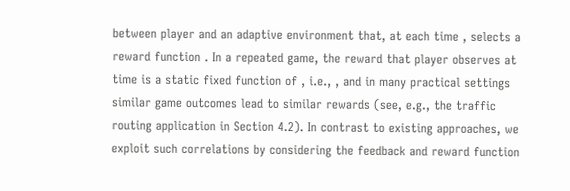between player and an adaptive environment that, at each time , selects a reward function . In a repeated game, the reward that player observes at time is a static fixed function of , i.e., , and in many practical settings similar game outcomes lead to similar rewards (see, e.g., the traffic routing application in Section 4.2). In contrast to existing approaches, we exploit such correlations by considering the feedback and reward function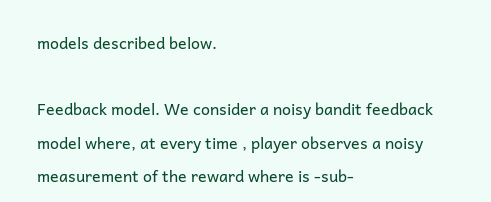models described below.

Feedback model. We consider a noisy bandit feedback model where, at every time , player observes a noisy measurement of the reward where is -sub-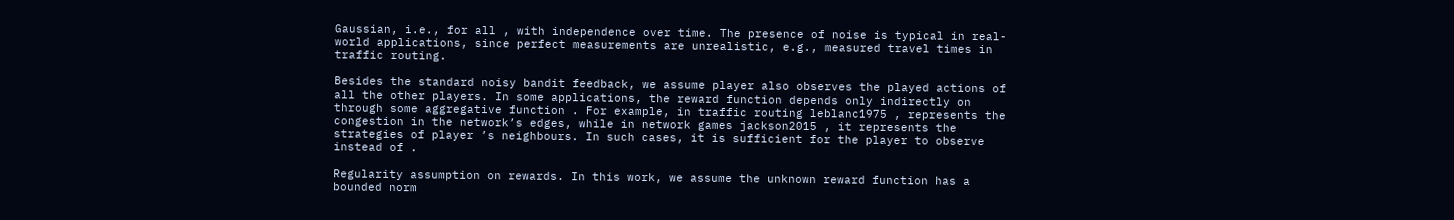Gaussian, i.e., for all , with independence over time. The presence of noise is typical in real-world applications, since perfect measurements are unrealistic, e.g., measured travel times in traffic routing.

Besides the standard noisy bandit feedback, we assume player also observes the played actions of all the other players. In some applications, the reward function depends only indirectly on through some aggregative function . For example, in traffic routing leblanc1975 , represents the congestion in the network’s edges, while in network games jackson2015 , it represents the strategies of player ’s neighbours. In such cases, it is sufficient for the player to observe instead of .

Regularity assumption on rewards. In this work, we assume the unknown reward function has a bounded norm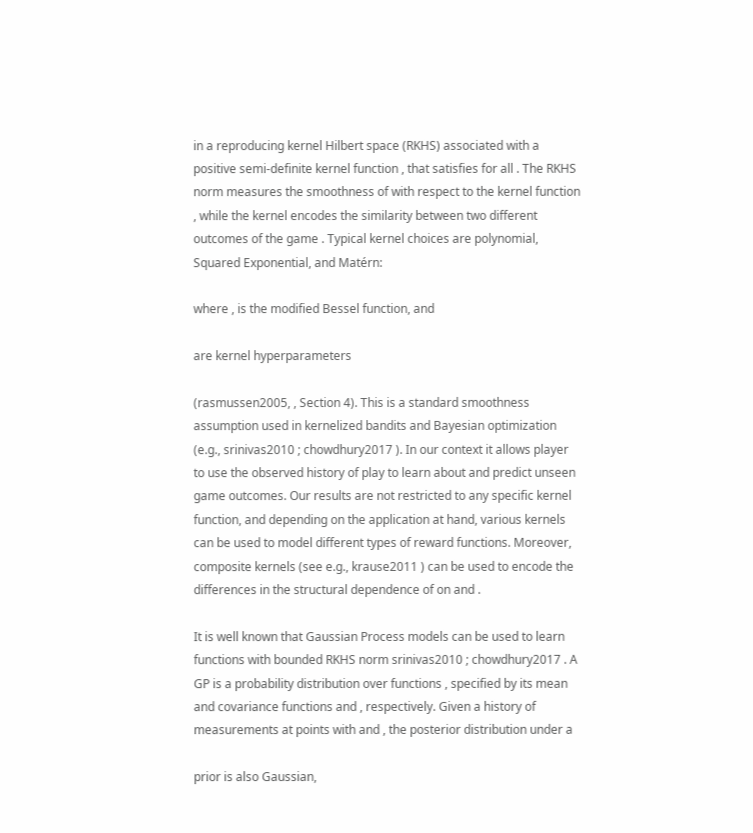in a reproducing kernel Hilbert space (RKHS) associated with a positive semi-definite kernel function , that satisfies for all . The RKHS norm measures the smoothness of with respect to the kernel function , while the kernel encodes the similarity between two different outcomes of the game . Typical kernel choices are polynomial, Squared Exponential, and Matérn:

where , is the modified Bessel function, and

are kernel hyperparameters

(rasmussen2005, , Section 4). This is a standard smoothness assumption used in kernelized bandits and Bayesian optimization (e.g., srinivas2010 ; chowdhury2017 ). In our context it allows player to use the observed history of play to learn about and predict unseen game outcomes. Our results are not restricted to any specific kernel function, and depending on the application at hand, various kernels can be used to model different types of reward functions. Moreover, composite kernels (see e.g., krause2011 ) can be used to encode the differences in the structural dependence of on and .

It is well known that Gaussian Process models can be used to learn functions with bounded RKHS norm srinivas2010 ; chowdhury2017 . A GP is a probability distribution over functions , specified by its mean and covariance functions and , respectively. Given a history of measurements at points with and , the posterior distribution under a

prior is also Gaussian,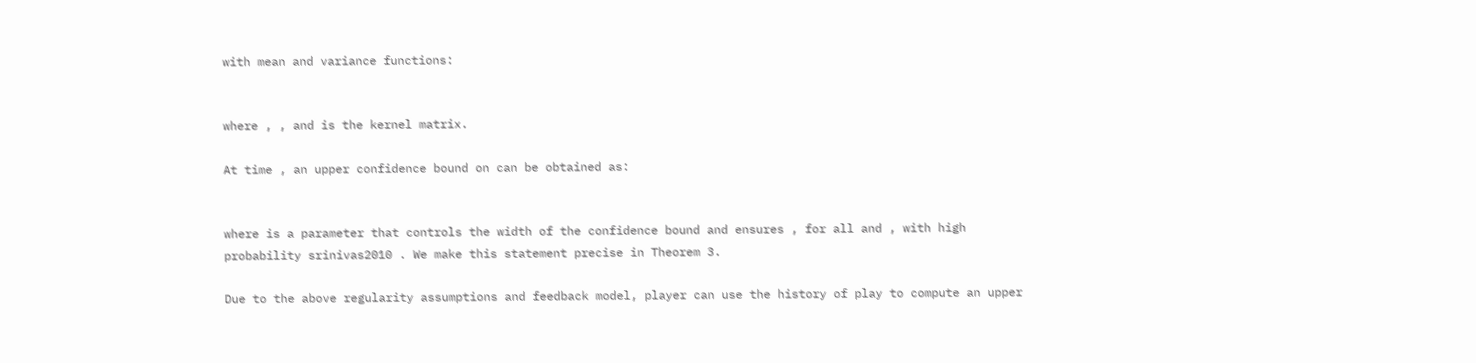with mean and variance functions:


where , , and is the kernel matrix.

At time , an upper confidence bound on can be obtained as:


where is a parameter that controls the width of the confidence bound and ensures , for all and , with high probability srinivas2010 . We make this statement precise in Theorem 3.

Due to the above regularity assumptions and feedback model, player can use the history of play to compute an upper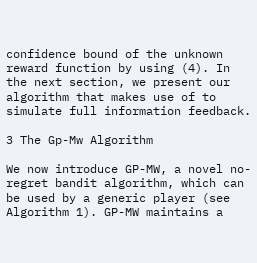confidence bound of the unknown reward function by using (4). In the next section, we present our algorithm that makes use of to simulate full information feedback.

3 The Gp-Mw Algorithm

We now introduce GP-MW, a novel no-regret bandit algorithm, which can be used by a generic player (see Algorithm 1). GP-MW maintains a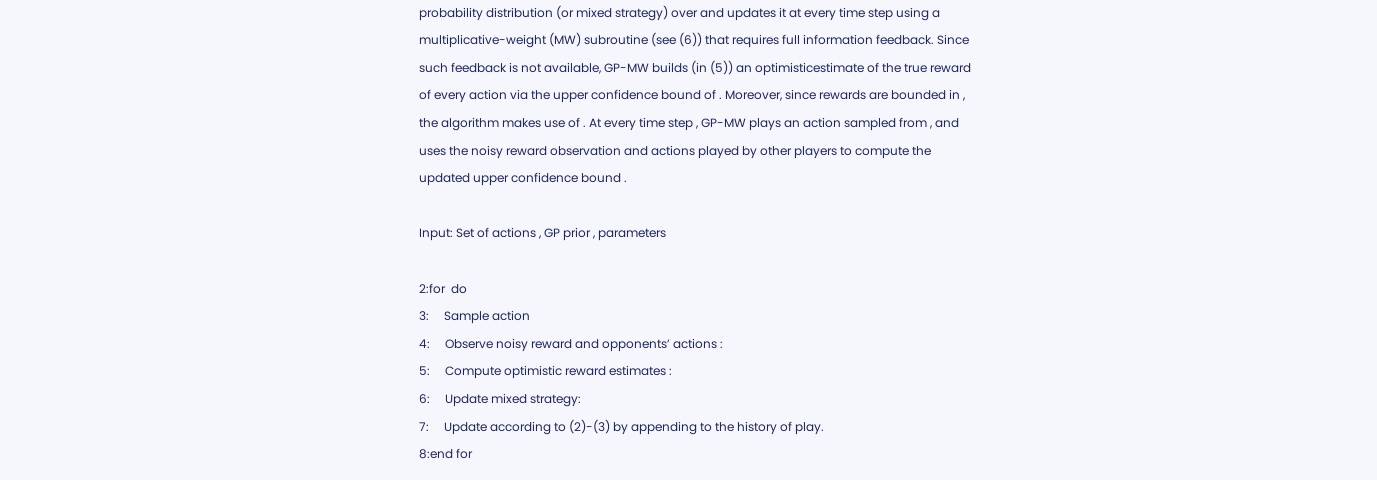probability distribution (or mixed strategy) over and updates it at every time step using a multiplicative-weight (MW) subroutine (see (6)) that requires full information feedback. Since such feedback is not available, GP-MW builds (in (5)) an optimisticestimate of the true reward of every action via the upper confidence bound of . Moreover, since rewards are bounded in , the algorithm makes use of . At every time step , GP-MW plays an action sampled from , and uses the noisy reward observation and actions played by other players to compute the updated upper confidence bound .

Input: Set of actions , GP prior , parameters

2:for  do
3:     Sample action
4:     Observe noisy reward and opponents’ actions :
5:     Compute optimistic reward estimates :
6:     Update mixed strategy:
7:     Update according to (2)-(3) by appending to the history of play.
8:end for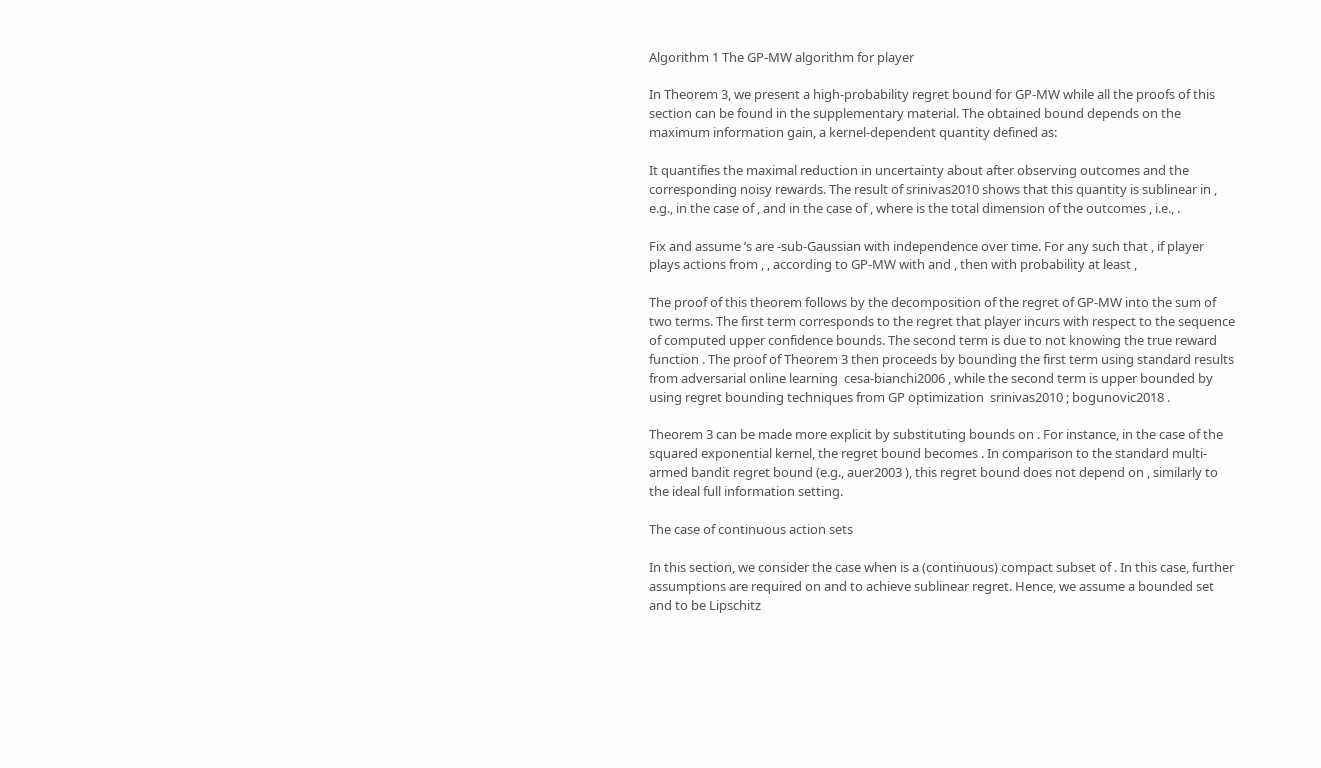Algorithm 1 The GP-MW algorithm for player

In Theorem 3, we present a high-probability regret bound for GP-MW while all the proofs of this section can be found in the supplementary material. The obtained bound depends on the maximum information gain, a kernel-dependent quantity defined as:

It quantifies the maximal reduction in uncertainty about after observing outcomes and the corresponding noisy rewards. The result of srinivas2010 shows that this quantity is sublinear in , e.g., in the case of , and in the case of , where is the total dimension of the outcomes , i.e., .

Fix and assume ’s are -sub-Gaussian with independence over time. For any such that , if player plays actions from , , according to GP-MW with and , then with probability at least ,

The proof of this theorem follows by the decomposition of the regret of GP-MW into the sum of two terms. The first term corresponds to the regret that player incurs with respect to the sequence of computed upper confidence bounds. The second term is due to not knowing the true reward function . The proof of Theorem 3 then proceeds by bounding the first term using standard results from adversarial online learning  cesa-bianchi2006 , while the second term is upper bounded by using regret bounding techniques from GP optimization  srinivas2010 ; bogunovic2018 .

Theorem 3 can be made more explicit by substituting bounds on . For instance, in the case of the squared exponential kernel, the regret bound becomes . In comparison to the standard multi-armed bandit regret bound (e.g., auer2003 ), this regret bound does not depend on , similarly to the ideal full information setting.

The case of continuous action sets

In this section, we consider the case when is a (continuous) compact subset of . In this case, further assumptions are required on and to achieve sublinear regret. Hence, we assume a bounded set and to be Lipschitz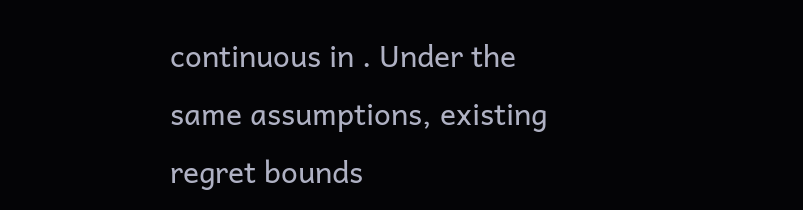continuous in . Under the same assumptions, existing regret bounds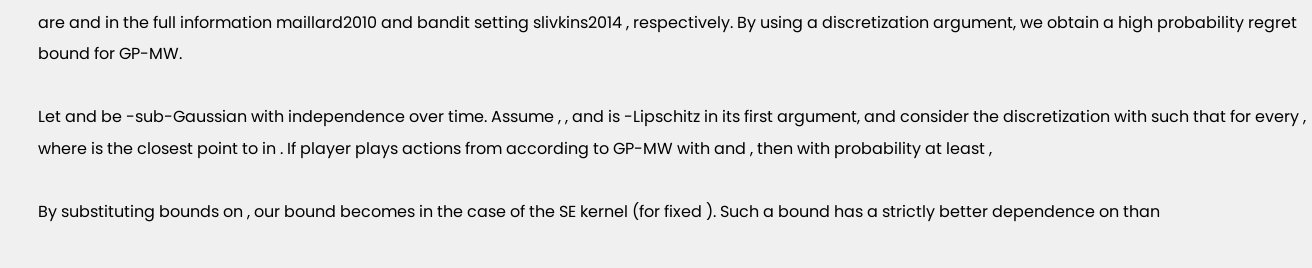are and in the full information maillard2010 and bandit setting slivkins2014 , respectively. By using a discretization argument, we obtain a high probability regret bound for GP-MW.

Let and be -sub-Gaussian with independence over time. Assume , , and is -Lipschitz in its first argument, and consider the discretization with such that for every , where is the closest point to in . If player plays actions from according to GP-MW with and , then with probability at least ,

By substituting bounds on , our bound becomes in the case of the SE kernel (for fixed ). Such a bound has a strictly better dependence on than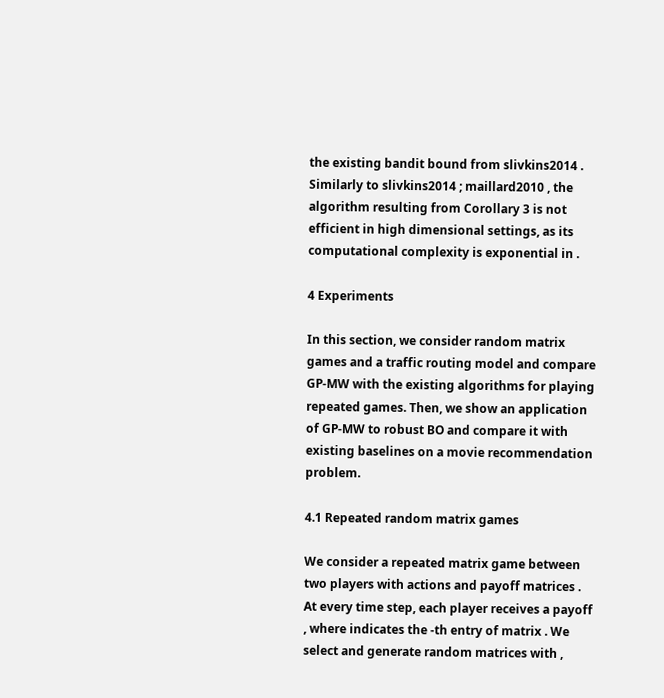the existing bandit bound from slivkins2014 . Similarly to slivkins2014 ; maillard2010 , the algorithm resulting from Corollary 3 is not efficient in high dimensional settings, as its computational complexity is exponential in .

4 Experiments

In this section, we consider random matrix games and a traffic routing model and compare GP-MW with the existing algorithms for playing repeated games. Then, we show an application of GP-MW to robust BO and compare it with existing baselines on a movie recommendation problem.

4.1 Repeated random matrix games

We consider a repeated matrix game between two players with actions and payoff matrices . At every time step, each player receives a payoff , where indicates the -th entry of matrix . We select and generate random matrices with ,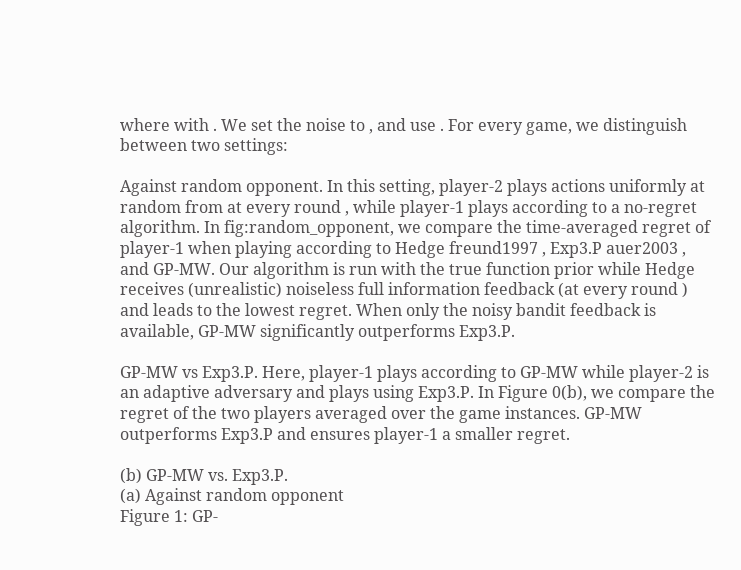where with . We set the noise to , and use . For every game, we distinguish between two settings:

Against random opponent. In this setting, player-2 plays actions uniformly at random from at every round , while player-1 plays according to a no-regret algorithm. In fig:random_opponent, we compare the time-averaged regret of player-1 when playing according to Hedge freund1997 , Exp3.P auer2003 , and GP-MW. Our algorithm is run with the true function prior while Hedge receives (unrealistic) noiseless full information feedback (at every round ) and leads to the lowest regret. When only the noisy bandit feedback is available, GP-MW significantly outperforms Exp3.P.

GP-MW vs Exp3.P. Here, player-1 plays according to GP-MW while player-2 is an adaptive adversary and plays using Exp3.P. In Figure 0(b), we compare the regret of the two players averaged over the game instances. GP-MW outperforms Exp3.P and ensures player-1 a smaller regret.

(b) GP-MW vs. Exp3.P.
(a) Against random opponent
Figure 1: GP-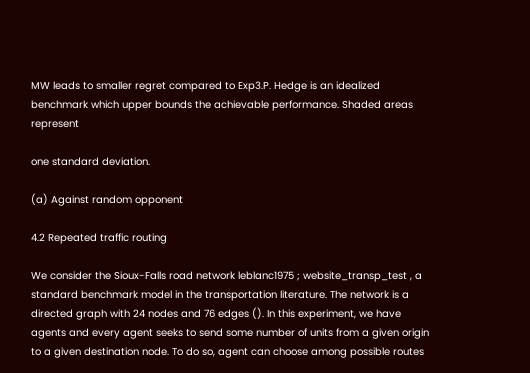MW leads to smaller regret compared to Exp3.P. Hedge is an idealized benchmark which upper bounds the achievable performance. Shaded areas represent

one standard deviation.

(a) Against random opponent

4.2 Repeated traffic routing

We consider the Sioux-Falls road network leblanc1975 ; website_transp_test , a standard benchmark model in the transportation literature. The network is a directed graph with 24 nodes and 76 edges (). In this experiment, we have agents and every agent seeks to send some number of units from a given origin to a given destination node. To do so, agent can choose among possible routes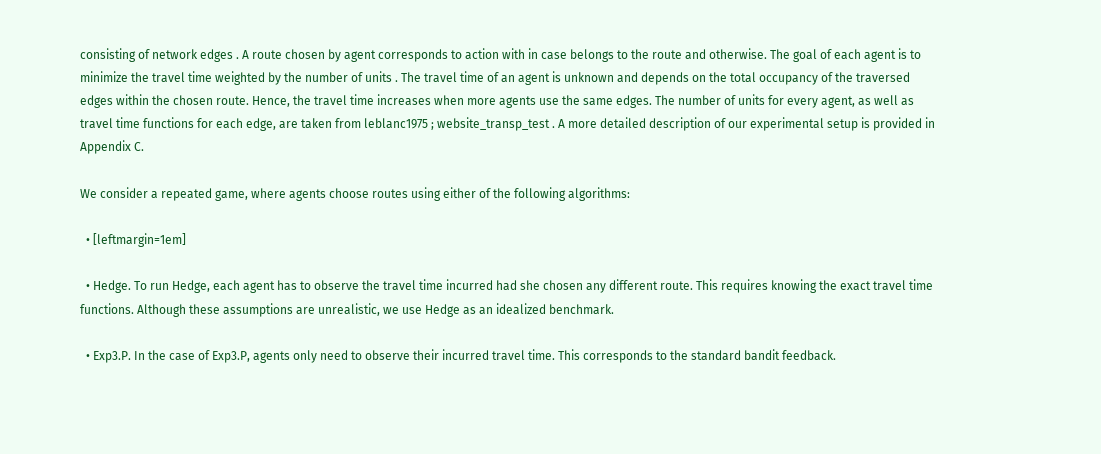consisting of network edges . A route chosen by agent corresponds to action with in case belongs to the route and otherwise. The goal of each agent is to minimize the travel time weighted by the number of units . The travel time of an agent is unknown and depends on the total occupancy of the traversed edges within the chosen route. Hence, the travel time increases when more agents use the same edges. The number of units for every agent, as well as travel time functions for each edge, are taken from leblanc1975 ; website_transp_test . A more detailed description of our experimental setup is provided in Appendix C.

We consider a repeated game, where agents choose routes using either of the following algorithms:

  • [leftmargin=1em]

  • Hedge. To run Hedge, each agent has to observe the travel time incurred had she chosen any different route. This requires knowing the exact travel time functions. Although these assumptions are unrealistic, we use Hedge as an idealized benchmark.

  • Exp3.P. In the case of Exp3.P, agents only need to observe their incurred travel time. This corresponds to the standard bandit feedback.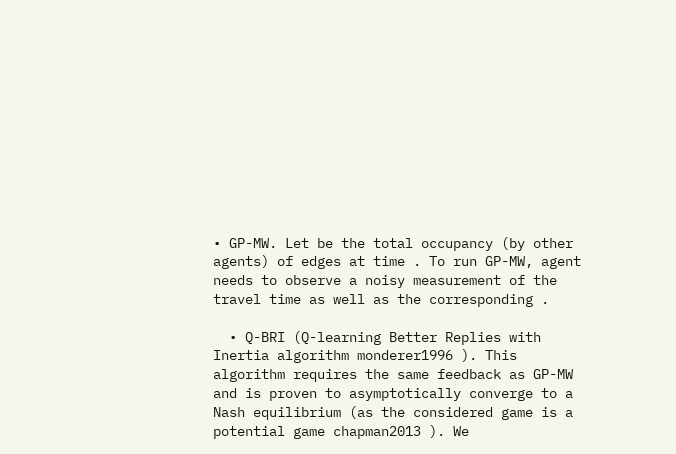• GP-MW. Let be the total occupancy (by other agents) of edges at time . To run GP-MW, agent needs to observe a noisy measurement of the travel time as well as the corresponding .

  • Q-BRI (Q-learning Better Replies with Inertia algorithm monderer1996 ). This algorithm requires the same feedback as GP-MW and is proven to asymptotically converge to a Nash equilibrium (as the considered game is a potential game chapman2013 ). We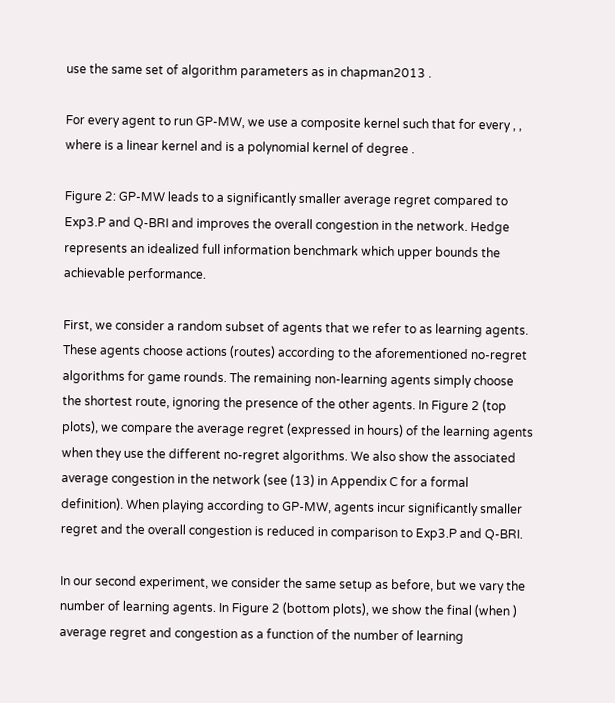use the same set of algorithm parameters as in chapman2013 .

For every agent to run GP-MW, we use a composite kernel such that for every , , where is a linear kernel and is a polynomial kernel of degree .

Figure 2: GP-MW leads to a significantly smaller average regret compared to Exp3.P and Q-BRI and improves the overall congestion in the network. Hedge represents an idealized full information benchmark which upper bounds the achievable performance.

First, we consider a random subset of agents that we refer to as learning agents. These agents choose actions (routes) according to the aforementioned no-regret algorithms for game rounds. The remaining non-learning agents simply choose the shortest route, ignoring the presence of the other agents. In Figure 2 (top plots), we compare the average regret (expressed in hours) of the learning agents when they use the different no-regret algorithms. We also show the associated average congestion in the network (see (13) in Appendix C for a formal definition). When playing according to GP-MW, agents incur significantly smaller regret and the overall congestion is reduced in comparison to Exp3.P and Q-BRI.

In our second experiment, we consider the same setup as before, but we vary the number of learning agents. In Figure 2 (bottom plots), we show the final (when ) average regret and congestion as a function of the number of learning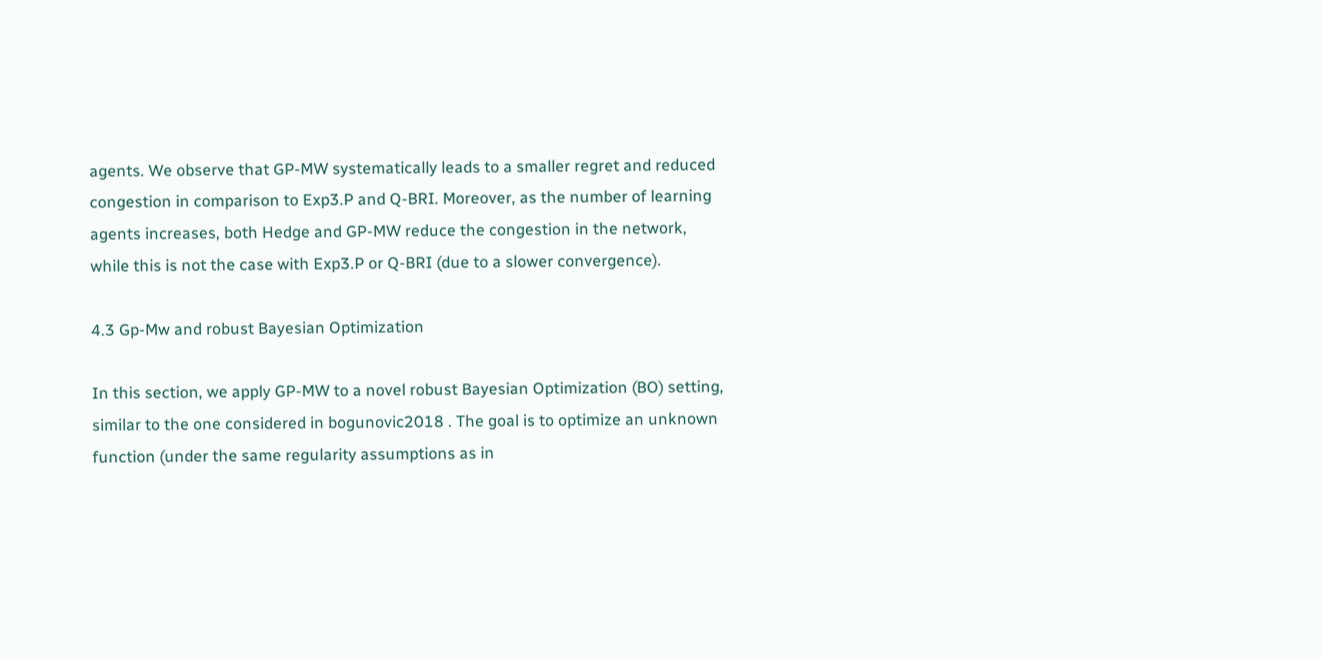agents. We observe that GP-MW systematically leads to a smaller regret and reduced congestion in comparison to Exp3.P and Q-BRI. Moreover, as the number of learning agents increases, both Hedge and GP-MW reduce the congestion in the network, while this is not the case with Exp3.P or Q-BRI (due to a slower convergence).

4.3 Gp-Mw and robust Bayesian Optimization

In this section, we apply GP-MW to a novel robust Bayesian Optimization (BO) setting, similar to the one considered in bogunovic2018 . The goal is to optimize an unknown function (under the same regularity assumptions as in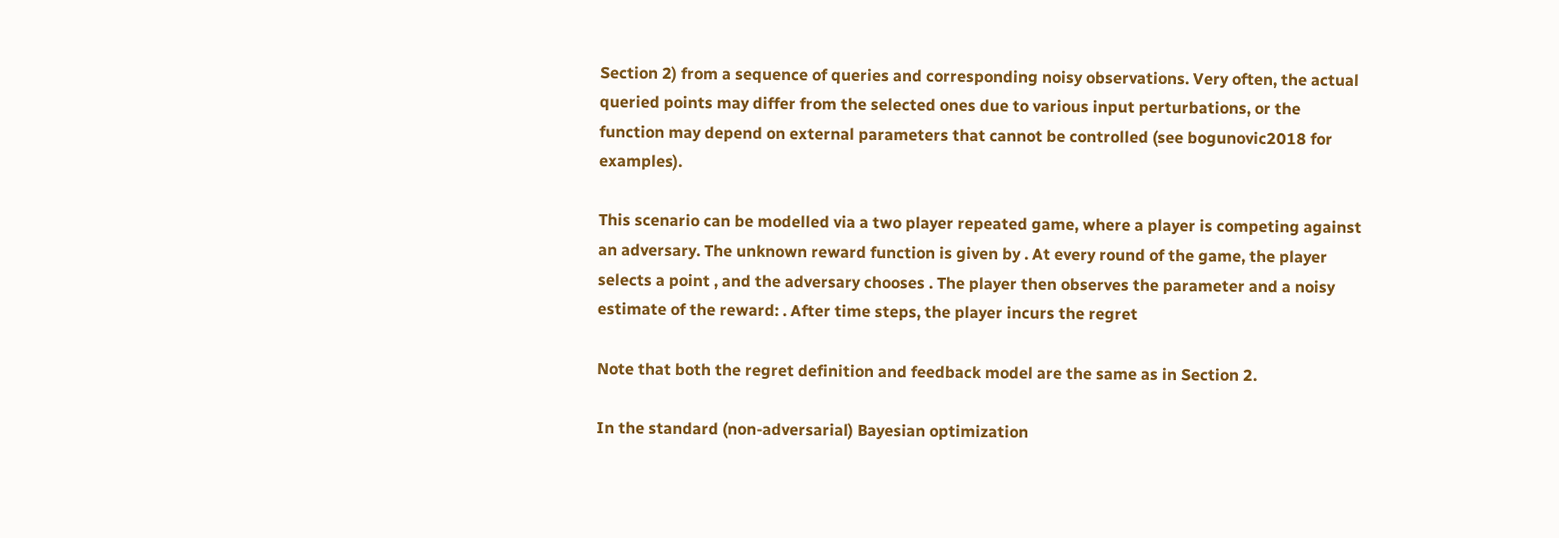Section 2) from a sequence of queries and corresponding noisy observations. Very often, the actual queried points may differ from the selected ones due to various input perturbations, or the function may depend on external parameters that cannot be controlled (see bogunovic2018 for examples).

This scenario can be modelled via a two player repeated game, where a player is competing against an adversary. The unknown reward function is given by . At every round of the game, the player selects a point , and the adversary chooses . The player then observes the parameter and a noisy estimate of the reward: . After time steps, the player incurs the regret

Note that both the regret definition and feedback model are the same as in Section 2.

In the standard (non-adversarial) Bayesian optimization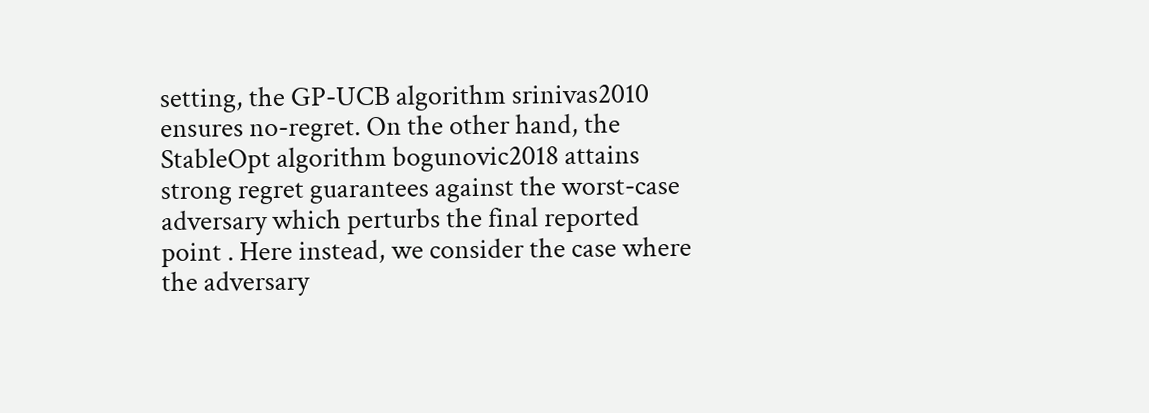setting, the GP-UCB algorithm srinivas2010 ensures no-regret. On the other hand, the StableOpt algorithm bogunovic2018 attains strong regret guarantees against the worst-case adversary which perturbs the final reported point . Here instead, we consider the case where the adversary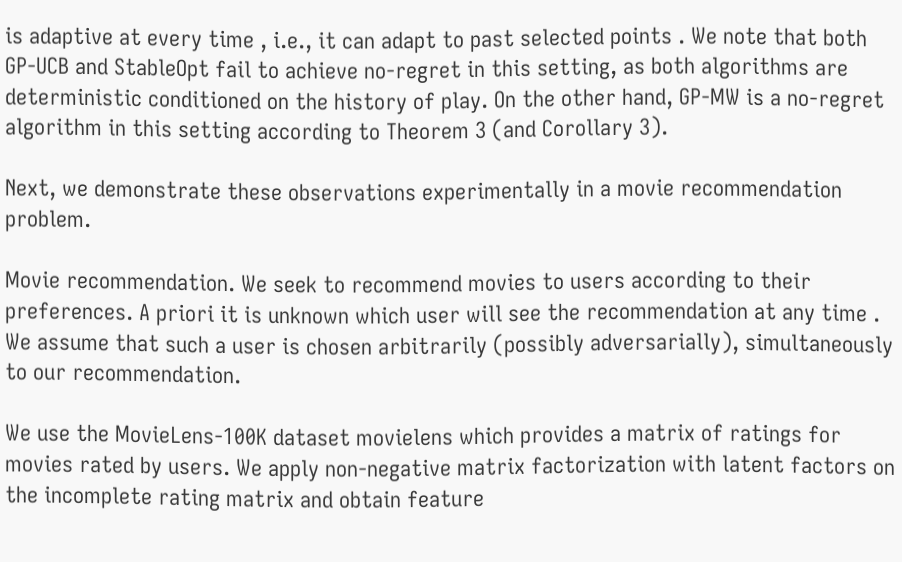is adaptive at every time , i.e., it can adapt to past selected points . We note that both GP-UCB and StableOpt fail to achieve no-regret in this setting, as both algorithms are deterministic conditioned on the history of play. On the other hand, GP-MW is a no-regret algorithm in this setting according to Theorem 3 (and Corollary 3).

Next, we demonstrate these observations experimentally in a movie recommendation problem.

Movie recommendation. We seek to recommend movies to users according to their preferences. A priori it is unknown which user will see the recommendation at any time . We assume that such a user is chosen arbitrarily (possibly adversarially), simultaneously to our recommendation.

We use the MovieLens-100K dataset movielens which provides a matrix of ratings for movies rated by users. We apply non-negative matrix factorization with latent factors on the incomplete rating matrix and obtain feature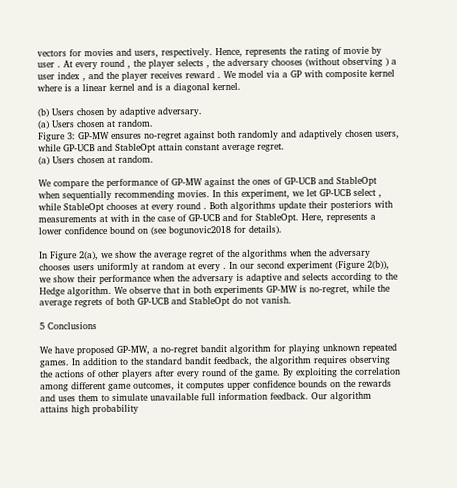vectors for movies and users, respectively. Hence, represents the rating of movie by user . At every round , the player selects , the adversary chooses (without observing ) a user index , and the player receives reward . We model via a GP with composite kernel where is a linear kernel and is a diagonal kernel.

(b) Users chosen by adaptive adversary.
(a) Users chosen at random.
Figure 3: GP-MW ensures no-regret against both randomly and adaptively chosen users, while GP-UCB and StableOpt attain constant average regret.
(a) Users chosen at random.

We compare the performance of GP-MW against the ones of GP-UCB and StableOpt when sequentially recommending movies. In this experiment, we let GP-UCB select , while StableOpt chooses at every round . Both algorithms update their posteriors with measurements at with in the case of GP-UCB and for StableOpt. Here, represents a lower confidence bound on (see bogunovic2018 for details).

In Figure 2(a), we show the average regret of the algorithms when the adversary chooses users uniformly at random at every . In our second experiment (Figure 2(b)), we show their performance when the adversary is adaptive and selects according to the Hedge algorithm. We observe that in both experiments GP-MW is no-regret, while the average regrets of both GP-UCB and StableOpt do not vanish.

5 Conclusions

We have proposed GP-MW, a no-regret bandit algorithm for playing unknown repeated games. In addition to the standard bandit feedback, the algorithm requires observing the actions of other players after every round of the game. By exploiting the correlation among different game outcomes, it computes upper confidence bounds on the rewards and uses them to simulate unavailable full information feedback. Our algorithm attains high probability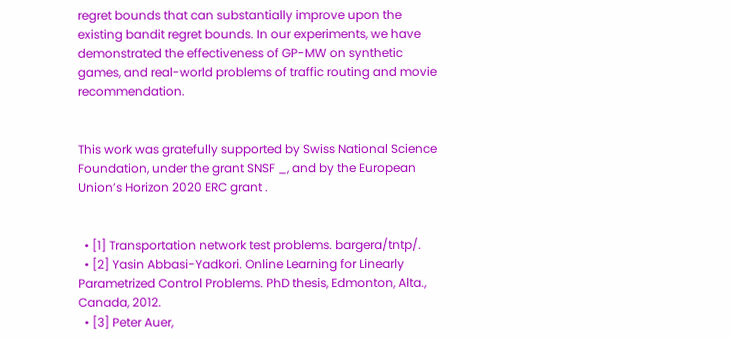regret bounds that can substantially improve upon the existing bandit regret bounds. In our experiments, we have demonstrated the effectiveness of GP-MW on synthetic games, and real-world problems of traffic routing and movie recommendation.


This work was gratefully supported by Swiss National Science Foundation, under the grant SNSF _, and by the European Union’s Horizon 2020 ERC grant .


  • [1] Transportation network test problems. bargera/tntp/.
  • [2] Yasin Abbasi-Yadkori. Online Learning for Linearly Parametrized Control Problems. PhD thesis, Edmonton, Alta., Canada, 2012.
  • [3] Peter Auer,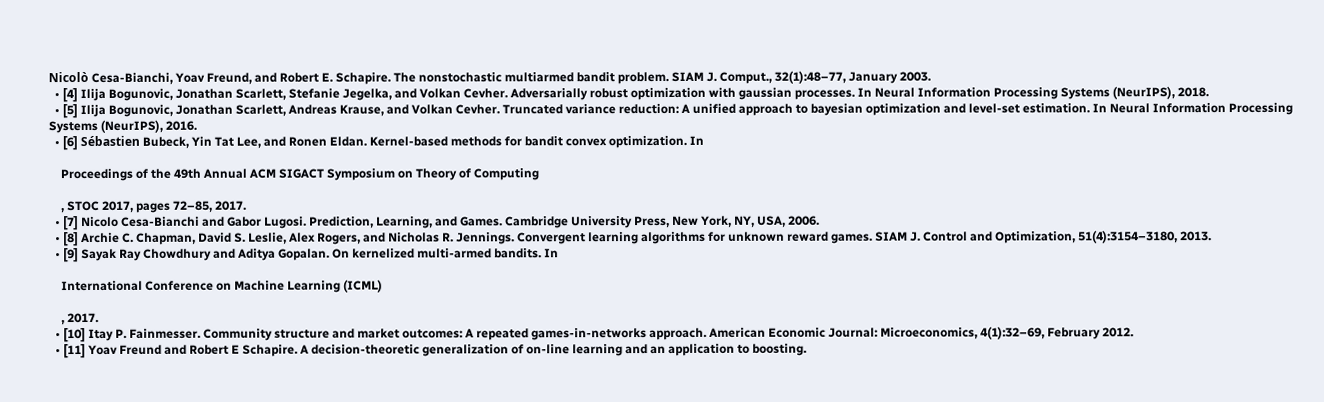Nicolò Cesa-Bianchi, Yoav Freund, and Robert E. Schapire. The nonstochastic multiarmed bandit problem. SIAM J. Comput., 32(1):48–77, January 2003.
  • [4] Ilija Bogunovic, Jonathan Scarlett, Stefanie Jegelka, and Volkan Cevher. Adversarially robust optimization with gaussian processes. In Neural Information Processing Systems (NeurIPS), 2018.
  • [5] Ilija Bogunovic, Jonathan Scarlett, Andreas Krause, and Volkan Cevher. Truncated variance reduction: A unified approach to bayesian optimization and level-set estimation. In Neural Information Processing Systems (NeurIPS), 2016.
  • [6] Sébastien Bubeck, Yin Tat Lee, and Ronen Eldan. Kernel-based methods for bandit convex optimization. In

    Proceedings of the 49th Annual ACM SIGACT Symposium on Theory of Computing

    , STOC 2017, pages 72–85, 2017.
  • [7] Nicolo Cesa-Bianchi and Gabor Lugosi. Prediction, Learning, and Games. Cambridge University Press, New York, NY, USA, 2006.
  • [8] Archie C. Chapman, David S. Leslie, Alex Rogers, and Nicholas R. Jennings. Convergent learning algorithms for unknown reward games. SIAM J. Control and Optimization, 51(4):3154–3180, 2013.
  • [9] Sayak Ray Chowdhury and Aditya Gopalan. On kernelized multi-armed bandits. In

    International Conference on Machine Learning (ICML)

    , 2017.
  • [10] Itay P. Fainmesser. Community structure and market outcomes: A repeated games-in-networks approach. American Economic Journal: Microeconomics, 4(1):32–69, February 2012.
  • [11] Yoav Freund and Robert E Schapire. A decision-theoretic generalization of on-line learning and an application to boosting.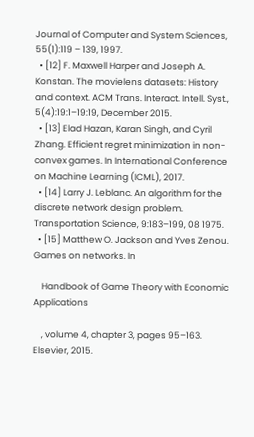Journal of Computer and System Sciences, 55(1):119 – 139, 1997.
  • [12] F. Maxwell Harper and Joseph A. Konstan. The movielens datasets: History and context. ACM Trans. Interact. Intell. Syst., 5(4):19:1–19:19, December 2015.
  • [13] Elad Hazan, Karan Singh, and Cyril Zhang. Efficient regret minimization in non-convex games. In International Conference on Machine Learning (ICML), 2017.
  • [14] Larry J. Leblanc. An algorithm for the discrete network design problem. Transportation Science, 9:183–199, 08 1975.
  • [15] Matthew O. Jackson and Yves Zenou. Games on networks. In

    Handbook of Game Theory with Economic Applications

    , volume 4, chapter 3, pages 95–163. Elsevier, 2015.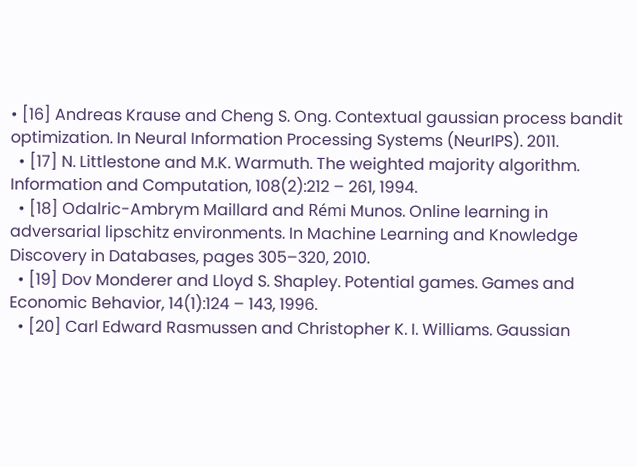• [16] Andreas Krause and Cheng S. Ong. Contextual gaussian process bandit optimization. In Neural Information Processing Systems (NeurIPS). 2011.
  • [17] N. Littlestone and M.K. Warmuth. The weighted majority algorithm. Information and Computation, 108(2):212 – 261, 1994.
  • [18] Odalric-Ambrym Maillard and Rémi Munos. Online learning in adversarial lipschitz environments. In Machine Learning and Knowledge Discovery in Databases, pages 305–320, 2010.
  • [19] Dov Monderer and Lloyd S. Shapley. Potential games. Games and Economic Behavior, 14(1):124 – 143, 1996.
  • [20] Carl Edward Rasmussen and Christopher K. I. Williams. Gaussian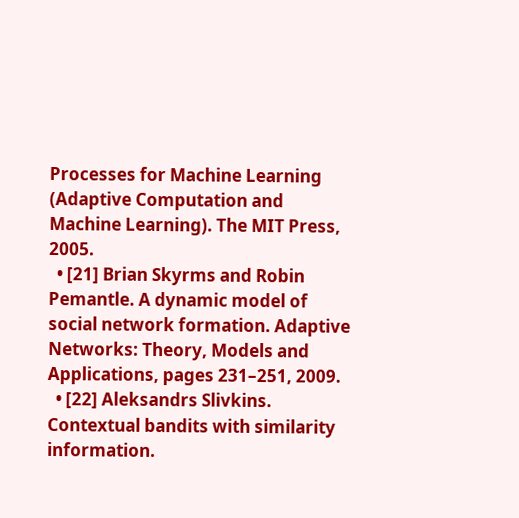Processes for Machine Learning (Adaptive Computation and Machine Learning). The MIT Press, 2005.
  • [21] Brian Skyrms and Robin Pemantle. A dynamic model of social network formation. Adaptive Networks: Theory, Models and Applications, pages 231–251, 2009.
  • [22] Aleksandrs Slivkins. Contextual bandits with similarity information.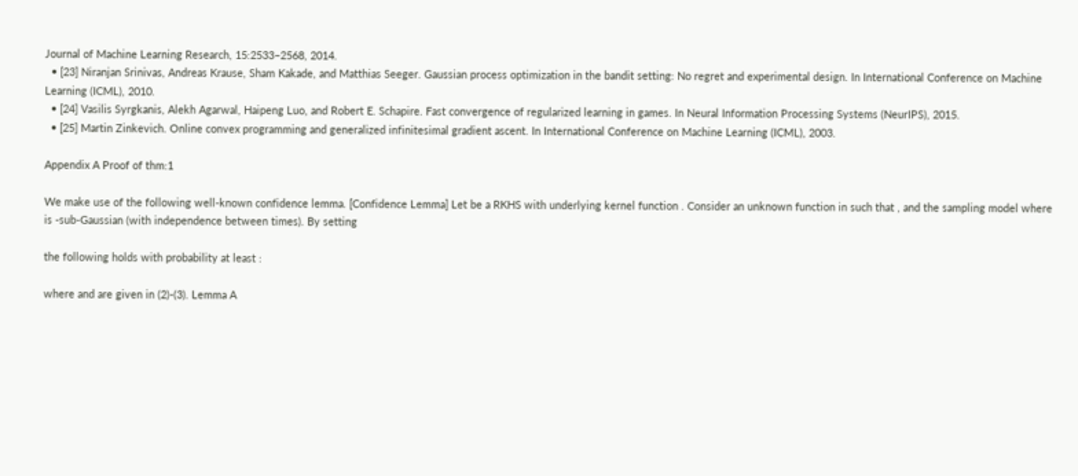Journal of Machine Learning Research, 15:2533–2568, 2014.
  • [23] Niranjan Srinivas, Andreas Krause, Sham Kakade, and Matthias Seeger. Gaussian process optimization in the bandit setting: No regret and experimental design. In International Conference on Machine Learning (ICML), 2010.
  • [24] Vasilis Syrgkanis, Alekh Agarwal, Haipeng Luo, and Robert E. Schapire. Fast convergence of regularized learning in games. In Neural Information Processing Systems (NeurIPS), 2015.
  • [25] Martin Zinkevich. Online convex programming and generalized infinitesimal gradient ascent. In International Conference on Machine Learning (ICML), 2003.

Appendix A Proof of thm:1

We make use of the following well-known confidence lemma. [Confidence Lemma] Let be a RKHS with underlying kernel function . Consider an unknown function in such that , and the sampling model where is -sub-Gaussian (with independence between times). By setting

the following holds with probability at least :

where and are given in (2)-(3). Lemma A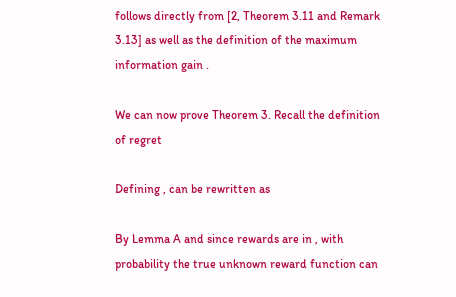follows directly from [2, Theorem 3.11 and Remark 3.13] as well as the definition of the maximum information gain .

We can now prove Theorem 3. Recall the definition of regret

Defining , can be rewritten as

By Lemma A and since rewards are in , with probability the true unknown reward function can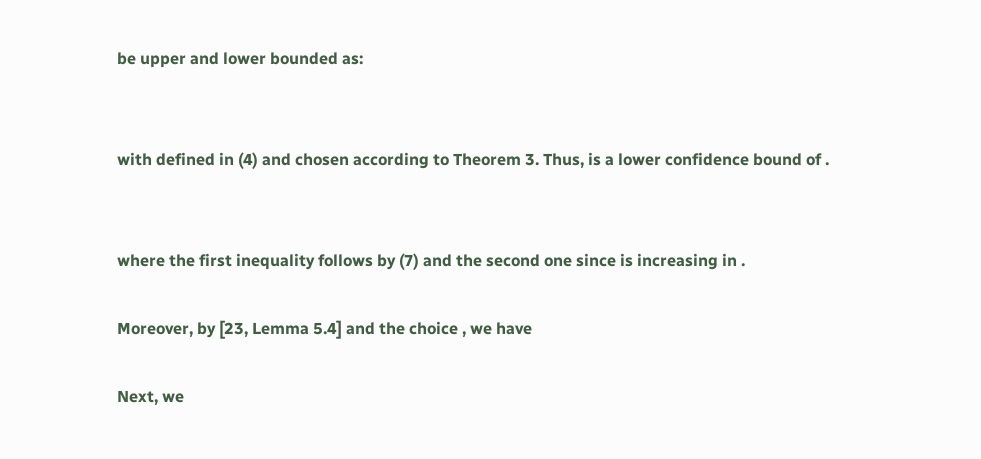be upper and lower bounded as:


with defined in (4) and chosen according to Theorem 3. Thus, is a lower confidence bound of .


where the first inequality follows by (7) and the second one since is increasing in .

Moreover, by [23, Lemma 5.4] and the choice , we have

Next, we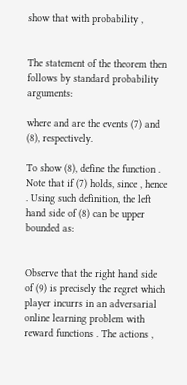show that with probability ,


The statement of the theorem then follows by standard probability arguments:

where and are the events (7) and (8), respectively.

To show (8), define the function . Note that if (7) holds, since , hence . Using such definition, the left hand side of (8) can be upper bounded as:


Observe that the right hand side of (9) is precisely the regret which player incurrs in an adversarial online learning problem with reward functions . The actions ,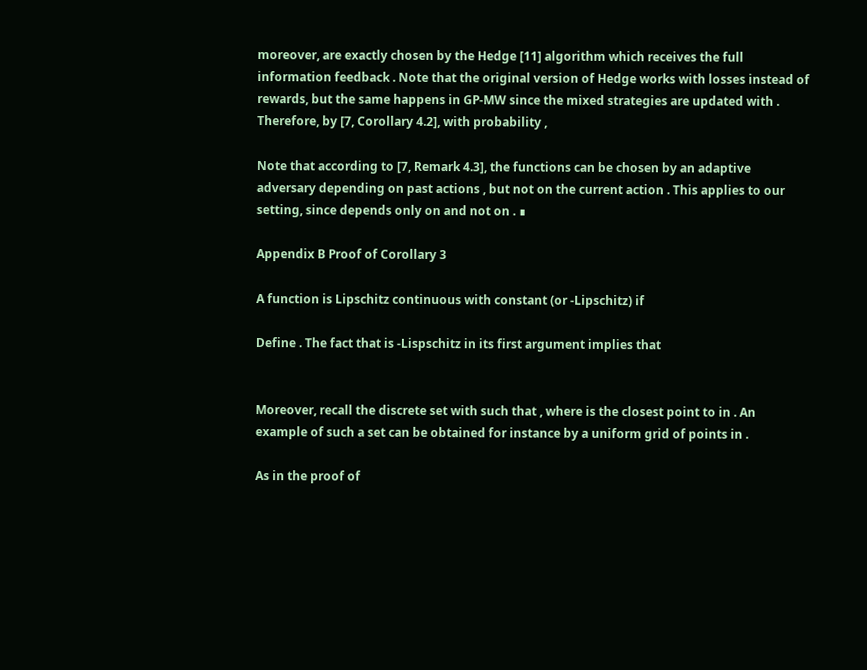moreover, are exactly chosen by the Hedge [11] algorithm which receives the full information feedback . Note that the original version of Hedge works with losses instead of rewards, but the same happens in GP-MW since the mixed strategies are updated with . Therefore, by [7, Corollary 4.2], with probability ,

Note that according to [7, Remark 4.3], the functions can be chosen by an adaptive adversary depending on past actions , but not on the current action . This applies to our setting, since depends only on and not on . ∎

Appendix B Proof of Corollary 3

A function is Lipschitz continuous with constant (or -Lipschitz) if

Define . The fact that is -Lispschitz in its first argument implies that


Moreover, recall the discrete set with such that , where is the closest point to in . An example of such a set can be obtained for instance by a uniform grid of points in .

As in the proof of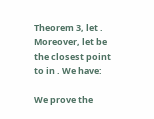Theorem 3, let . Moreover, let be the closest point to in . We have:

We prove the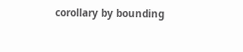corollary by bounding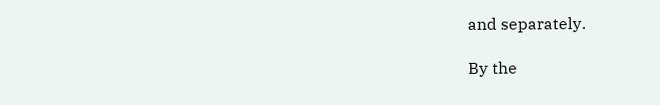and separately.

By the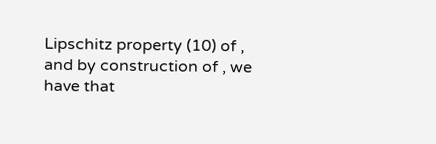Lipschitz property (10) of , and by construction of , we have that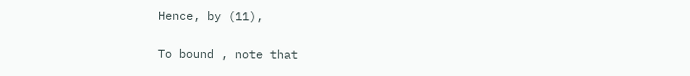Hence, by (11),

To bound , note that